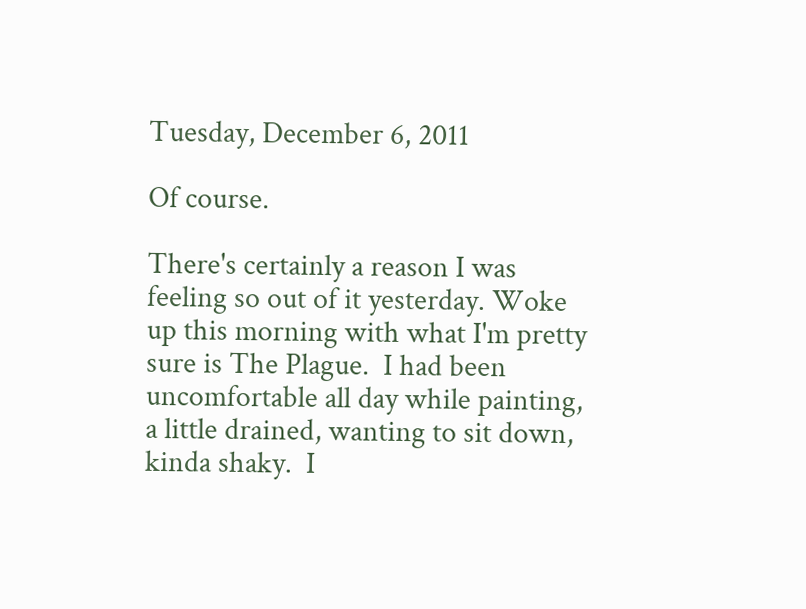Tuesday, December 6, 2011

Of course.

There's certainly a reason I was feeling so out of it yesterday. Woke up this morning with what I'm pretty sure is The Plague.  I had been uncomfortable all day while painting, a little drained, wanting to sit down, kinda shaky.  I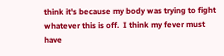think it's because my body was trying to fight whatever this is off.  I think my fever must have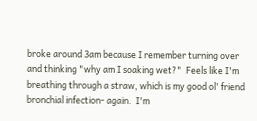broke around 3am because I remember turning over and thinking "why am I soaking wet?"  Feels like I'm breathing through a straw, which is my good ol' friend bronchial infection- again.  I'm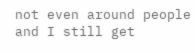not even around people and I still get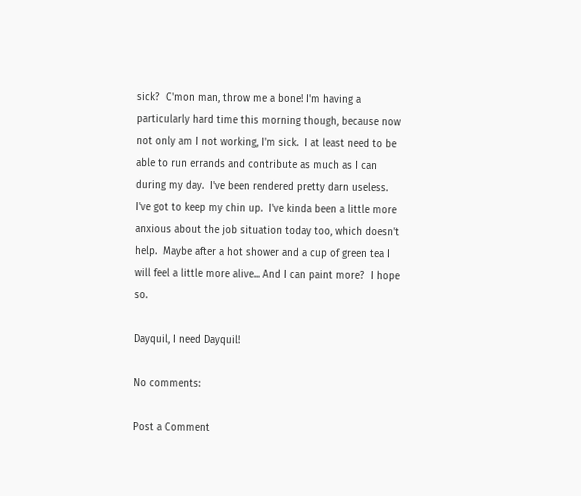sick?  C'mon man, throw me a bone! I'm having a particularly hard time this morning though, because now not only am I not working, I'm sick.  I at least need to be able to run errands and contribute as much as I can during my day.  I've been rendered pretty darn useless.  I've got to keep my chin up.  I've kinda been a little more anxious about the job situation today too, which doesn't help.  Maybe after a hot shower and a cup of green tea I will feel a little more alive... And I can paint more?  I hope so.

Dayquil, I need Dayquil!

No comments:

Post a Comment